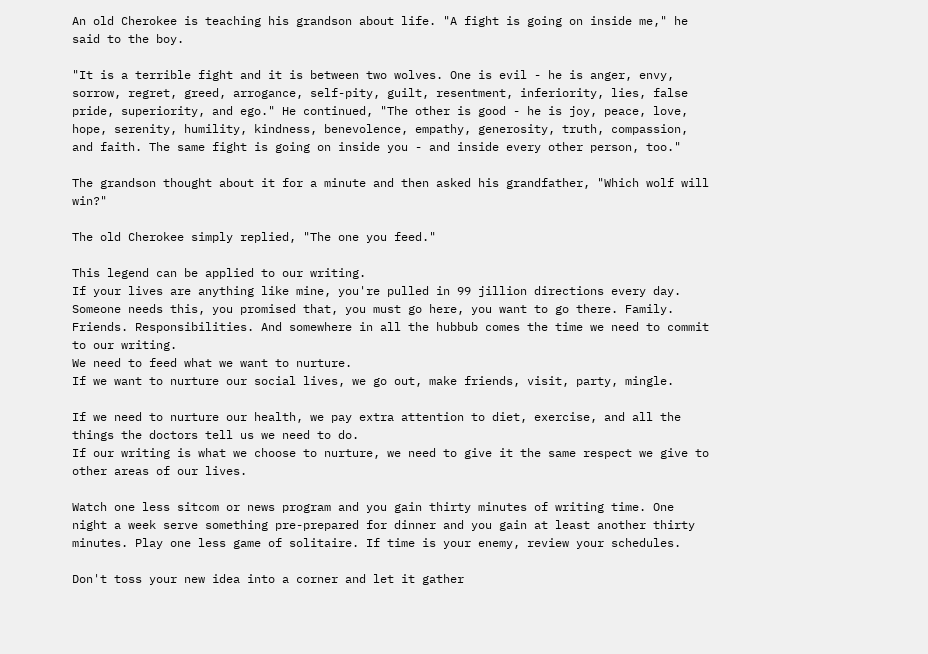An old Cherokee is teaching his grandson about life. "A fight is going on inside me," he said to the boy.

"It is a terrible fight and it is between two wolves. One is evil - he is anger, envy, sorrow, regret, greed, arrogance, self-pity, guilt, resentment, inferiority, lies, false pride, superiority, and ego." He continued, "The other is good - he is joy, peace, love, hope, serenity, humility, kindness, benevolence, empathy, generosity, truth, compassion, and faith. The same fight is going on inside you - and inside every other person, too."

The grandson thought about it for a minute and then asked his grandfather, "Which wolf will win?"

The old Cherokee simply replied, "The one you feed."

This legend can be applied to our writing.
If your lives are anything like mine, you're pulled in 99 jillion directions every day. Someone needs this, you promised that, you must go here, you want to go there. Family. Friends. Responsibilities. And somewhere in all the hubbub comes the time we need to commit to our writing.
We need to feed what we want to nurture.
If we want to nurture our social lives, we go out, make friends, visit, party, mingle.

If we need to nurture our health, we pay extra attention to diet, exercise, and all the things the doctors tell us we need to do.
If our writing is what we choose to nurture, we need to give it the same respect we give to other areas of our lives.

Watch one less sitcom or news program and you gain thirty minutes of writing time. One night a week serve something pre-prepared for dinner and you gain at least another thirty minutes. Play one less game of solitaire. If time is your enemy, review your schedules.

Don't toss your new idea into a corner and let it gather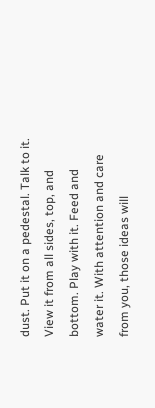dust. Put it on a pedestal. Talk to it. View it from all sides, top, and bottom. Play with it. Feed and water it. With attention and care from you, those ideas will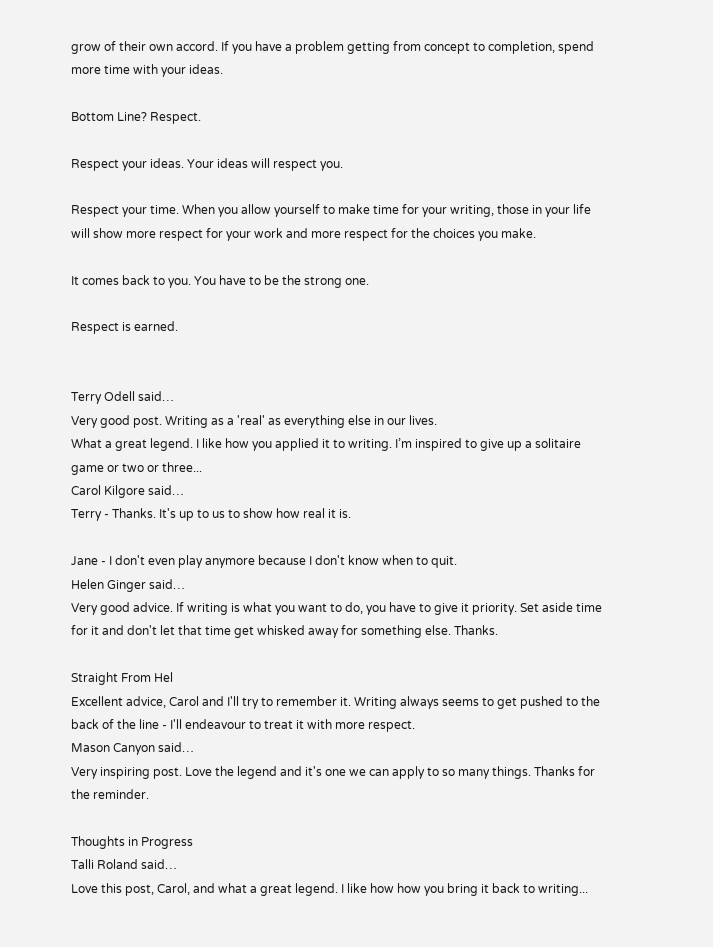grow of their own accord. If you have a problem getting from concept to completion, spend more time with your ideas.

Bottom Line? Respect.

Respect your ideas. Your ideas will respect you.

Respect your time. When you allow yourself to make time for your writing, those in your life will show more respect for your work and more respect for the choices you make.

It comes back to you. You have to be the strong one.

Respect is earned.


Terry Odell said…
Very good post. Writing as a 'real' as everything else in our lives.
What a great legend. I like how you applied it to writing. I’m inspired to give up a solitaire game or two or three...
Carol Kilgore said…
Terry - Thanks. It's up to us to show how real it is.

Jane - I don't even play anymore because I don't know when to quit.
Helen Ginger said…
Very good advice. If writing is what you want to do, you have to give it priority. Set aside time for it and don't let that time get whisked away for something else. Thanks.

Straight From Hel
Excellent advice, Carol and I'll try to remember it. Writing always seems to get pushed to the back of the line - I'll endeavour to treat it with more respect.
Mason Canyon said…
Very inspiring post. Love the legend and it's one we can apply to so many things. Thanks for the reminder.

Thoughts in Progress
Talli Roland said…
Love this post, Carol, and what a great legend. I like how how you bring it back to writing...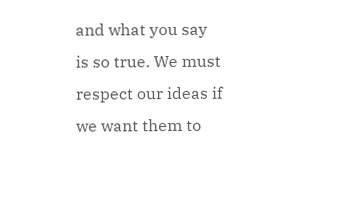and what you say is so true. We must respect our ideas if we want them to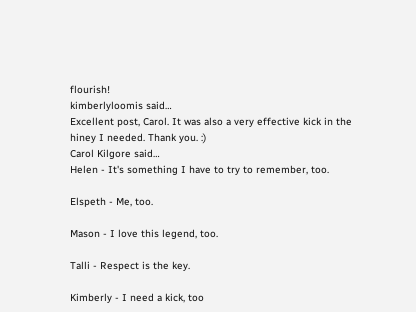flourish!
kimberlyloomis said…
Excellent post, Carol. It was also a very effective kick in the hiney I needed. Thank you. :)
Carol Kilgore said…
Helen - It's something I have to try to remember, too.

Elspeth - Me, too.

Mason - I love this legend, too.

Talli - Respect is the key.

Kimberly - I need a kick, too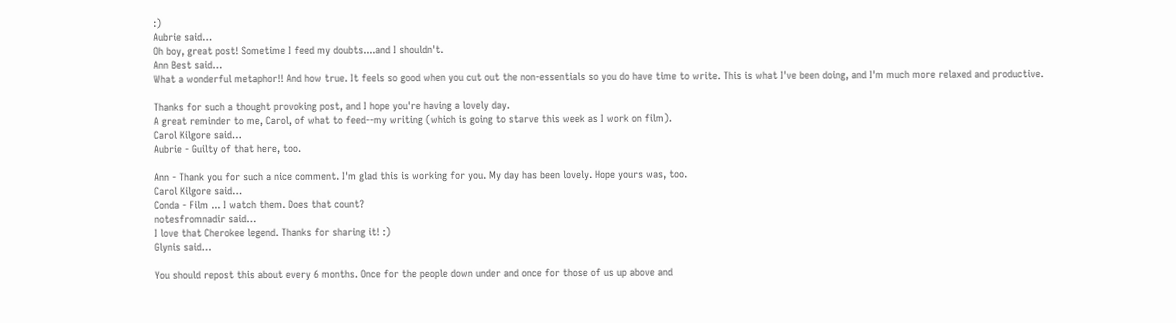:)
Aubrie said…
Oh boy, great post! Sometime I feed my doubts....and I shouldn't.
Ann Best said…
What a wonderful metaphor!! And how true. It feels so good when you cut out the non-essentials so you do have time to write. This is what I've been doing, and I'm much more relaxed and productive.

Thanks for such a thought provoking post, and I hope you're having a lovely day.
A great reminder to me, Carol, of what to feed--my writing (which is going to starve this week as I work on film).
Carol Kilgore said…
Aubrie - Guilty of that here, too.

Ann - Thank you for such a nice comment. I'm glad this is working for you. My day has been lovely. Hope yours was, too.
Carol Kilgore said…
Conda - Film ... I watch them. Does that count?
notesfromnadir said…
I love that Cherokee legend. Thanks for sharing it! :)
Glynis said…

You should repost this about every 6 months. Once for the people down under and once for those of us up above and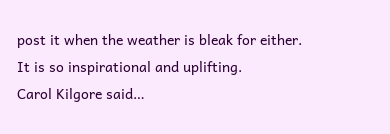post it when the weather is bleak for either. It is so inspirational and uplifting.
Carol Kilgore said…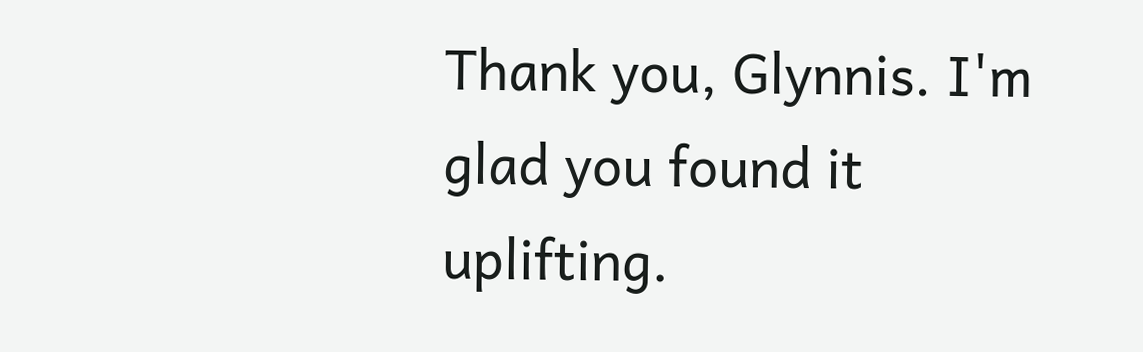Thank you, Glynnis. I'm glad you found it uplifting.